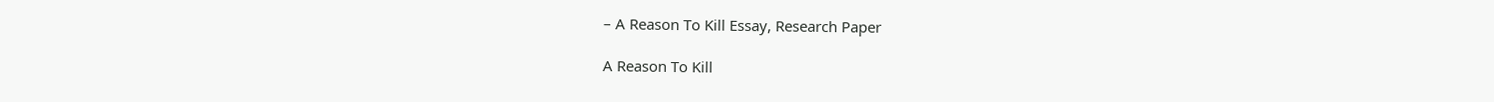– A Reason To Kill Essay, Research Paper

A Reason To Kill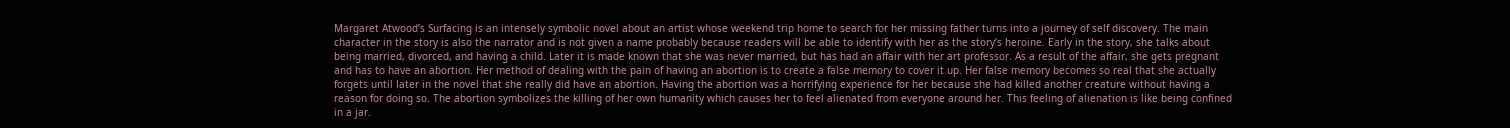Margaret Atwood’s Surfacing is an intensely symbolic novel about an artist whose weekend trip home to search for her missing father turns into a journey of self discovery. The main character in the story is also the narrator and is not given a name probably because readers will be able to identify with her as the story’s heroine. Early in the story, she talks about being married, divorced, and having a child. Later it is made known that she was never married, but has had an affair with her art professor. As a result of the affair, she gets pregnant and has to have an abortion. Her method of dealing with the pain of having an abortion is to create a false memory to cover it up. Her false memory becomes so real that she actually forgets until later in the novel that she really did have an abortion. Having the abortion was a horrifying experience for her because she had killed another creature without having a reason for doing so. The abortion symbolizes the killing of her own humanity which causes her to feel alienated from everyone around her. This feeling of alienation is like being confined in a jar.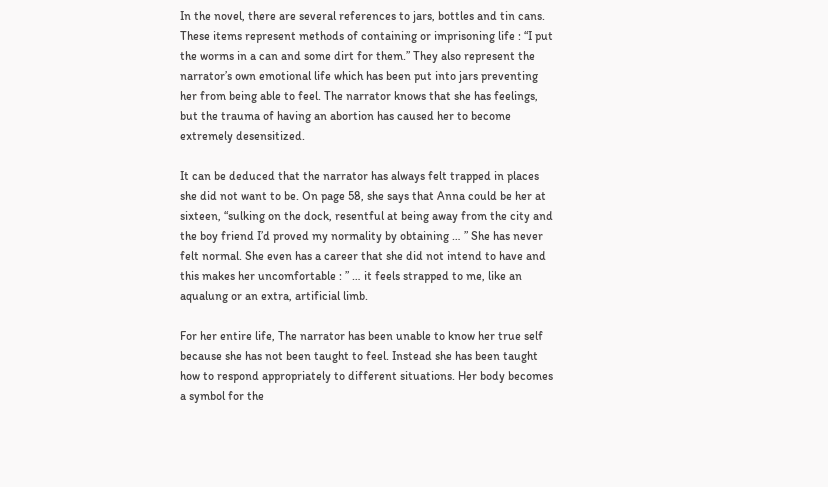In the novel, there are several references to jars, bottles and tin cans. These items represent methods of containing or imprisoning life : “I put the worms in a can and some dirt for them.” They also represent the narrator’s own emotional life which has been put into jars preventing her from being able to feel. The narrator knows that she has feelings, but the trauma of having an abortion has caused her to become extremely desensitized.

It can be deduced that the narrator has always felt trapped in places she did not want to be. On page 58, she says that Anna could be her at sixteen, “sulking on the dock, resentful at being away from the city and the boy friend I’d proved my normality by obtaining … ” She has never felt normal. She even has a career that she did not intend to have and this makes her uncomfortable : ” … it feels strapped to me, like an aqualung or an extra, artificial limb.

For her entire life, The narrator has been unable to know her true self because she has not been taught to feel. Instead she has been taught how to respond appropriately to different situations. Her body becomes a symbol for the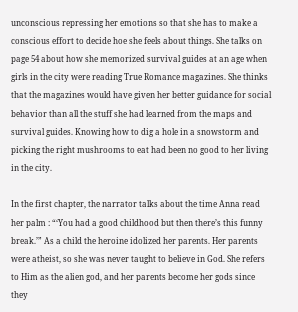unconscious repressing her emotions so that she has to make a conscious effort to decide hoe she feels about things. She talks on page 54 about how she memorized survival guides at an age when girls in the city were reading True Romance magazines. She thinks that the magazines would have given her better guidance for social behavior than all the stuff she had learned from the maps and survival guides. Knowing how to dig a hole in a snowstorm and picking the right mushrooms to eat had been no good to her living in the city.

In the first chapter, the narrator talks about the time Anna read her palm : “‘You had a good childhood but then there’s this funny break.’” As a child the heroine idolized her parents. Her parents were atheist, so she was never taught to believe in God. She refers to Him as the alien god, and her parents become her gods since they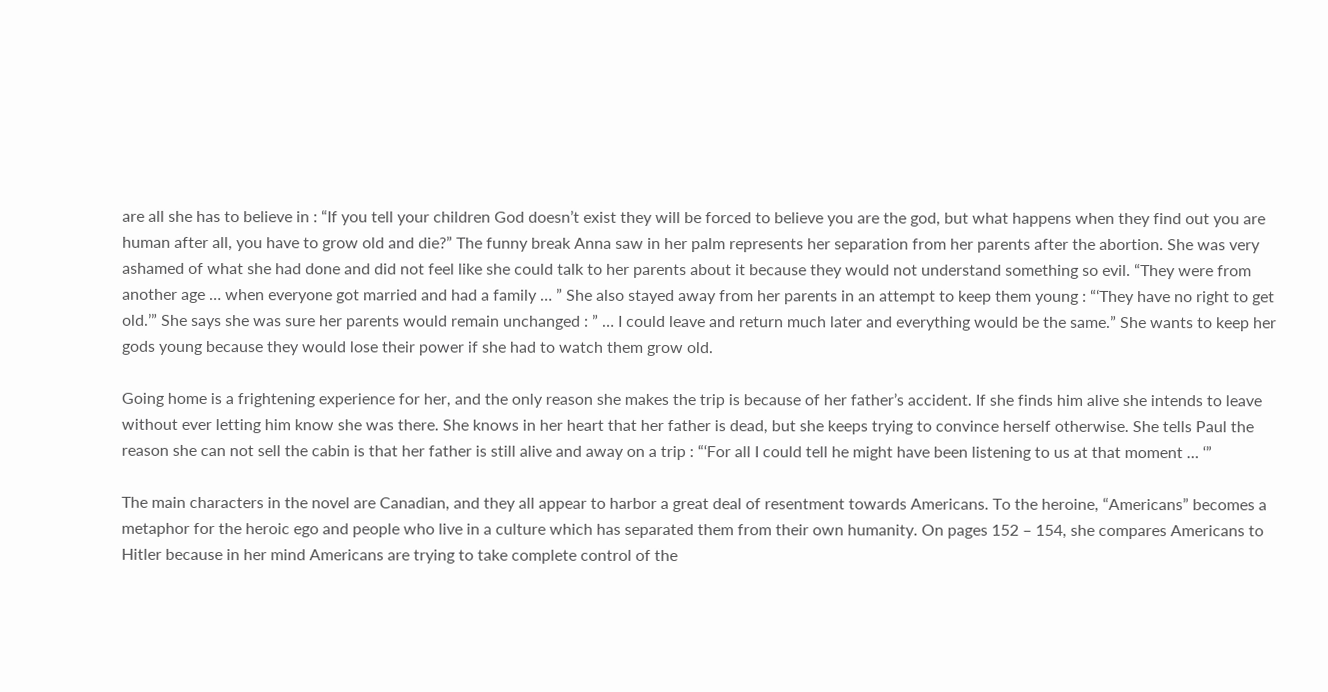are all she has to believe in : “If you tell your children God doesn’t exist they will be forced to believe you are the god, but what happens when they find out you are human after all, you have to grow old and die?” The funny break Anna saw in her palm represents her separation from her parents after the abortion. She was very ashamed of what she had done and did not feel like she could talk to her parents about it because they would not understand something so evil. “They were from another age … when everyone got married and had a family … ” She also stayed away from her parents in an attempt to keep them young : “‘They have no right to get old.’” She says she was sure her parents would remain unchanged : ” … I could leave and return much later and everything would be the same.” She wants to keep her gods young because they would lose their power if she had to watch them grow old.

Going home is a frightening experience for her, and the only reason she makes the trip is because of her father’s accident. If she finds him alive she intends to leave without ever letting him know she was there. She knows in her heart that her father is dead, but she keeps trying to convince herself otherwise. She tells Paul the reason she can not sell the cabin is that her father is still alive and away on a trip : “‘For all I could tell he might have been listening to us at that moment … ‘”

The main characters in the novel are Canadian, and they all appear to harbor a great deal of resentment towards Americans. To the heroine, “Americans” becomes a metaphor for the heroic ego and people who live in a culture which has separated them from their own humanity. On pages 152 – 154, she compares Americans to Hitler because in her mind Americans are trying to take complete control of the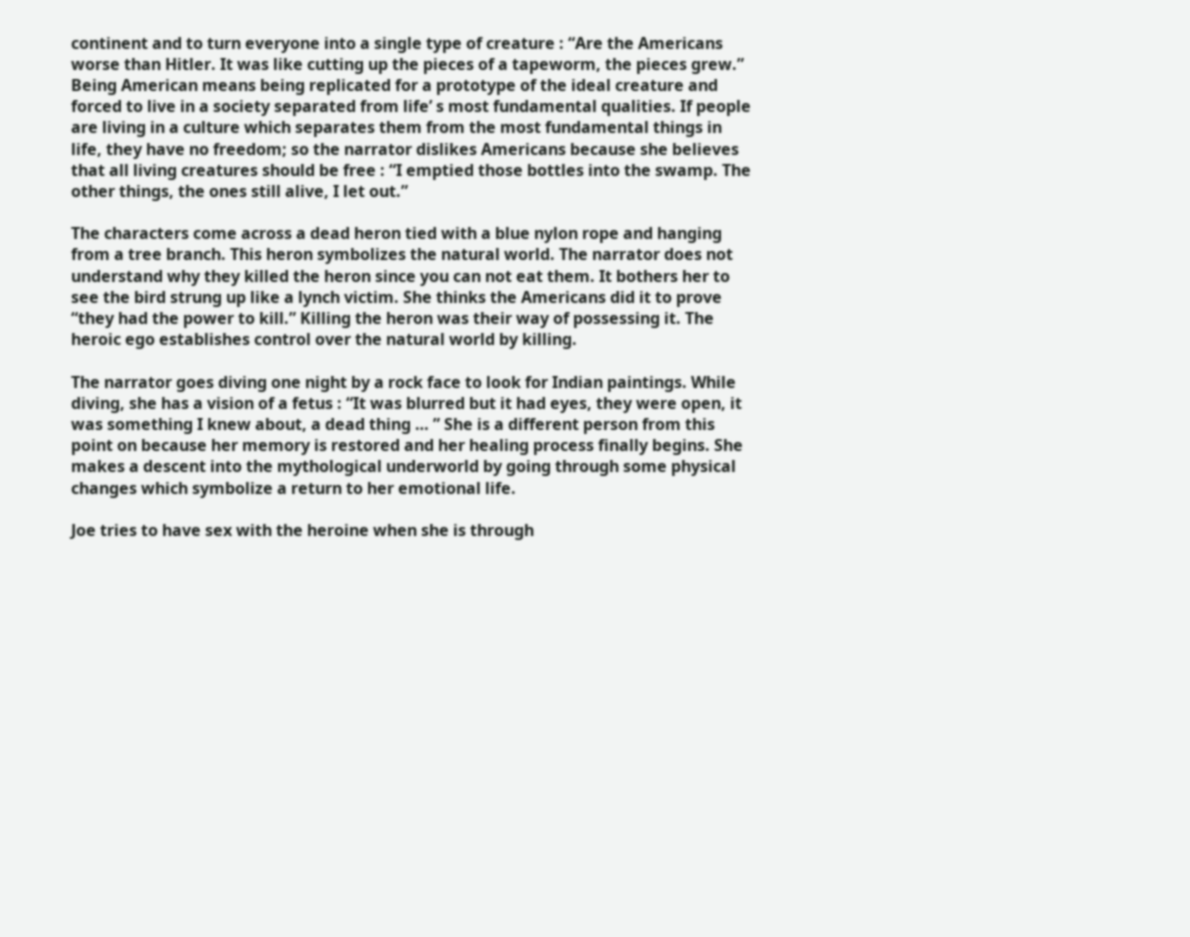continent and to turn everyone into a single type of creature : “Are the Americans worse than Hitler. It was like cutting up the pieces of a tapeworm, the pieces grew.” Being American means being replicated for a prototype of the ideal creature and forced to live in a society separated from life’ s most fundamental qualities. If people are living in a culture which separates them from the most fundamental things in life, they have no freedom; so the narrator dislikes Americans because she believes that all living creatures should be free : “I emptied those bottles into the swamp. The other things, the ones still alive, I let out.”

The characters come across a dead heron tied with a blue nylon rope and hanging from a tree branch. This heron symbolizes the natural world. The narrator does not understand why they killed the heron since you can not eat them. It bothers her to see the bird strung up like a lynch victim. She thinks the Americans did it to prove “they had the power to kill.” Killing the heron was their way of possessing it. The heroic ego establishes control over the natural world by killing.

The narrator goes diving one night by a rock face to look for Indian paintings. While diving, she has a vision of a fetus : “It was blurred but it had eyes, they were open, it was something I knew about, a dead thing … ” She is a different person from this point on because her memory is restored and her healing process finally begins. She makes a descent into the mythological underworld by going through some physical changes which symbolize a return to her emotional life.

Joe tries to have sex with the heroine when she is through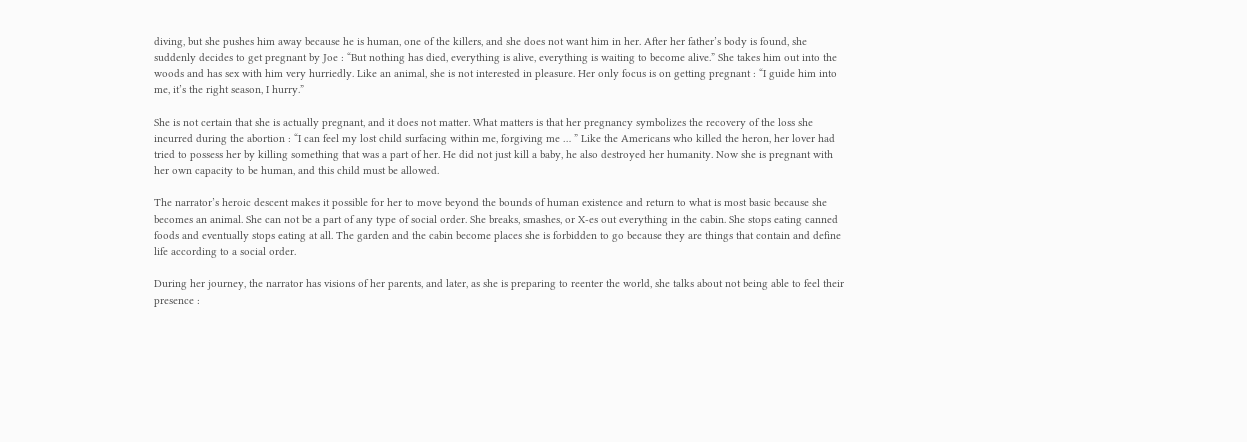diving, but she pushes him away because he is human, one of the killers, and she does not want him in her. After her father’s body is found, she suddenly decides to get pregnant by Joe : “But nothing has died, everything is alive, everything is waiting to become alive.” She takes him out into the woods and has sex with him very hurriedly. Like an animal, she is not interested in pleasure. Her only focus is on getting pregnant : “I guide him into me, it’s the right season, I hurry.”

She is not certain that she is actually pregnant, and it does not matter. What matters is that her pregnancy symbolizes the recovery of the loss she incurred during the abortion : “I can feel my lost child surfacing within me, forgiving me … ” Like the Americans who killed the heron, her lover had tried to possess her by killing something that was a part of her. He did not just kill a baby, he also destroyed her humanity. Now she is pregnant with her own capacity to be human, and this child must be allowed.

The narrator’s heroic descent makes it possible for her to move beyond the bounds of human existence and return to what is most basic because she becomes an animal. She can not be a part of any type of social order. She breaks, smashes, or X-es out everything in the cabin. She stops eating canned foods and eventually stops eating at all. The garden and the cabin become places she is forbidden to go because they are things that contain and define life according to a social order.

During her journey, the narrator has visions of her parents, and later, as she is preparing to reenter the world, she talks about not being able to feel their presence :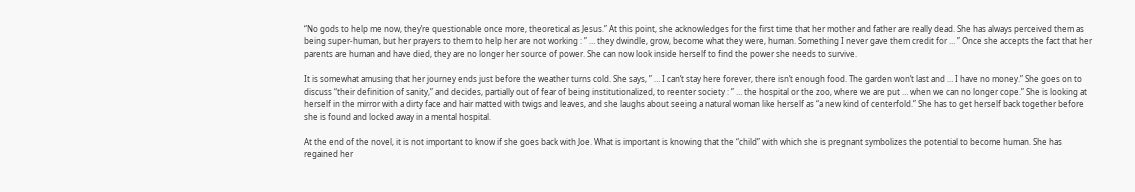“No gods to help me now, they’re questionable once more, theoretical as Jesus.” At this point, she acknowledges for the first time that her mother and father are really dead. She has always perceived them as being super-human, but her prayers to them to help her are not working : ” … they dwindle, grow, become what they were, human. Something I never gave them credit for … ” Once she accepts the fact that her parents are human and have died, they are no longer her source of power. She can now look inside herself to find the power she needs to survive.

It is somewhat amusing that her journey ends just before the weather turns cold. She says, ” … I can’t stay here forever, there isn’t enough food. The garden won’t last and … I have no money.” She goes on to discuss “their definition of sanity,” and decides, partially out of fear of being institutionalized, to reenter society : ” … the hospital or the zoo, where we are put … when we can no longer cope.” She is looking at herself in the mirror with a dirty face and hair matted with twigs and leaves, and she laughs about seeing a natural woman like herself as “a new kind of centerfold.” She has to get herself back together before she is found and locked away in a mental hospital.

At the end of the novel, it is not important to know if she goes back with Joe. What is important is knowing that the “child” with which she is pregnant symbolizes the potential to become human. She has regained her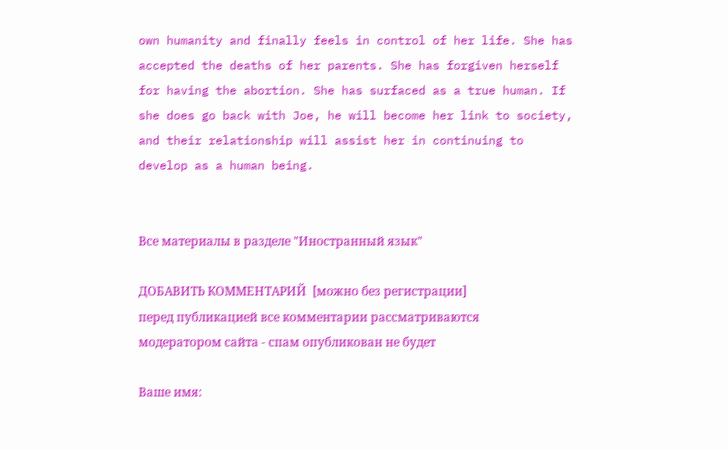own humanity and finally feels in control of her life. She has accepted the deaths of her parents. She has forgiven herself for having the abortion. She has surfaced as a true human. If she does go back with Joe, he will become her link to society, and their relationship will assist her in continuing to develop as a human being.


Все материалы в разделе "Иностранный язык"

ДОБАВИТЬ КОММЕНТАРИЙ  [можно без регистрации]
перед публикацией все комментарии рассматриваются модератором сайта - спам опубликован не будет

Ваше имя: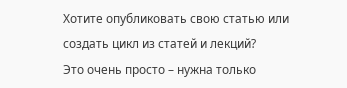Хотите опубликовать свою статью или создать цикл из статей и лекций?
Это очень просто – нужна только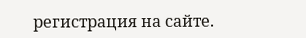регистрация на сайте.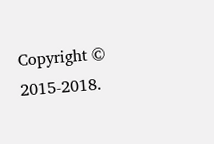Copyright © 2015-2018.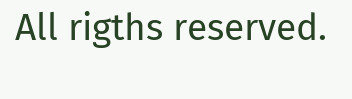All rigths reserved.